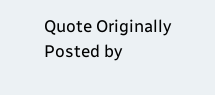Quote Originally Posted by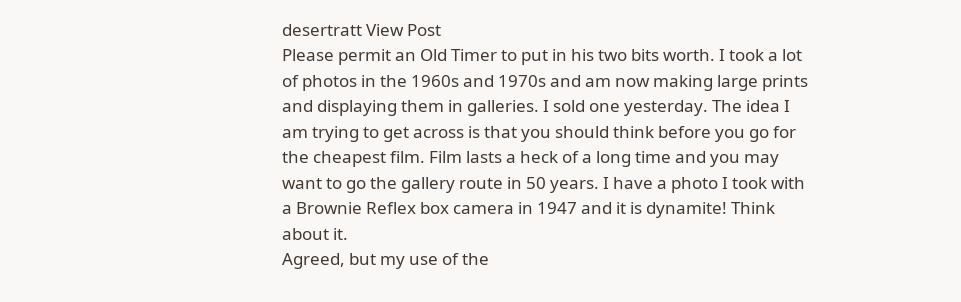desertratt View Post
Please permit an Old Timer to put in his two bits worth. I took a lot of photos in the 1960s and 1970s and am now making large prints and displaying them in galleries. I sold one yesterday. The idea I am trying to get across is that you should think before you go for the cheapest film. Film lasts a heck of a long time and you may want to go the gallery route in 50 years. I have a photo I took with a Brownie Reflex box camera in 1947 and it is dynamite! Think about it.
Agreed, but my use of the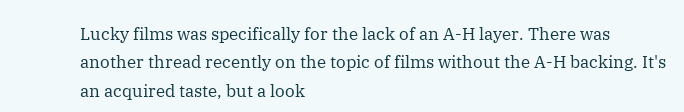Lucky films was specifically for the lack of an A-H layer. There was another thread recently on the topic of films without the A-H backing. It's an acquired taste, but a look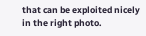that can be exploited nicely in the right photo.